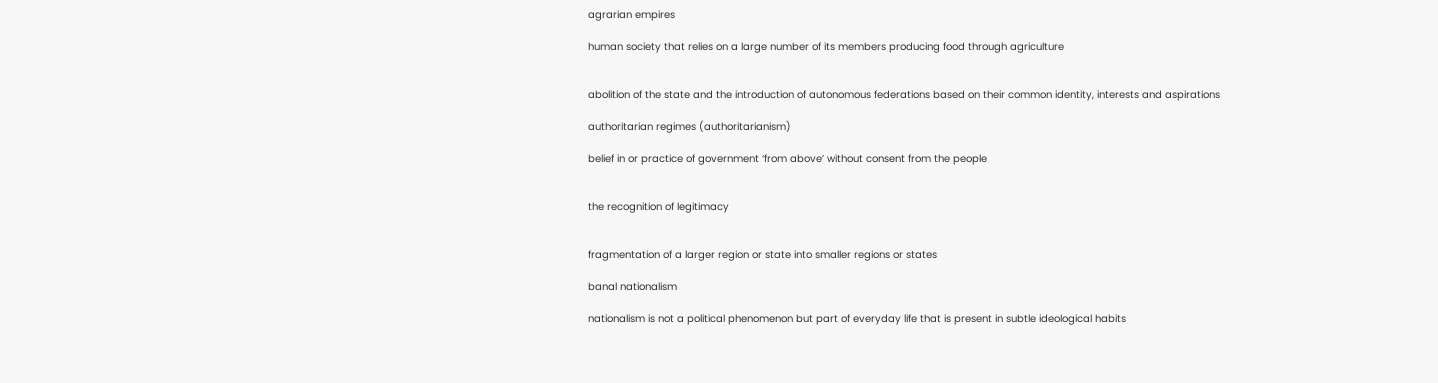agrarian empires

human society that relies on a large number of its members producing food through agriculture


abolition of the state and the introduction of autonomous federations based on their common identity, interests and aspirations

authoritarian regimes (authoritarianism)

belief in or practice of government ‘from above’ without consent from the people


the recognition of legitimacy


fragmentation of a larger region or state into smaller regions or states

banal nationalism

nationalism is not a political phenomenon but part of everyday life that is present in subtle ideological habits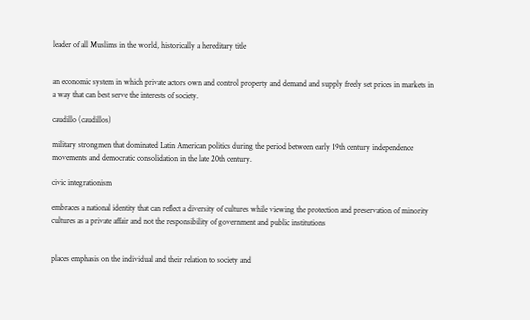leader of all Muslims in the world, historically a hereditary title


an economic system in which private actors own and control property and demand and supply freely set prices in markets in a way that can best serve the interests of society.

caudillo (caudillos)

military strongmen that dominated Latin American politics during the period between early 19th century independence movements and democratic consolidation in the late 20th century.

civic integrationism

embraces a national identity that can reflect a diversity of cultures while viewing the protection and preservation of minority cultures as a private affair and not the responsibility of government and public institutions


places emphasis on the individual and their relation to society and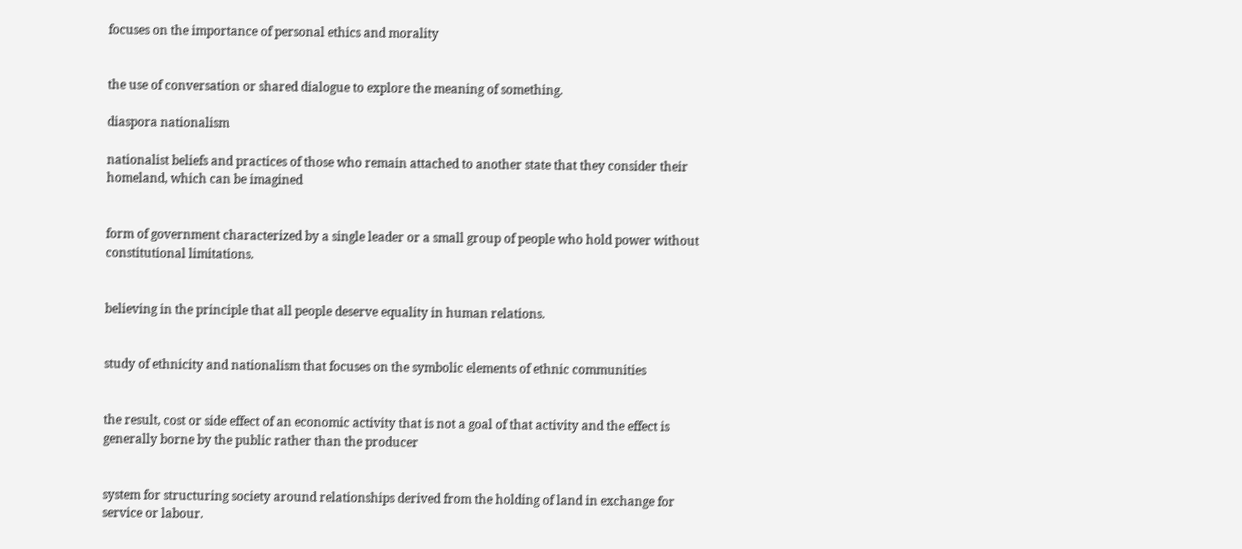focuses on the importance of personal ethics and morality


the use of conversation or shared dialogue to explore the meaning of something.

diaspora nationalism

nationalist beliefs and practices of those who remain attached to another state that they consider their homeland, which can be imagined


form of government characterized by a single leader or a small group of people who hold power without constitutional limitations.


believing in the principle that all people deserve equality in human relations.


study of ethnicity and nationalism that focuses on the symbolic elements of ethnic communities


the result, cost or side effect of an economic activity that is not a goal of that activity and the effect is generally borne by the public rather than the producer


system for structuring society around relationships derived from the holding of land in exchange for service or labour.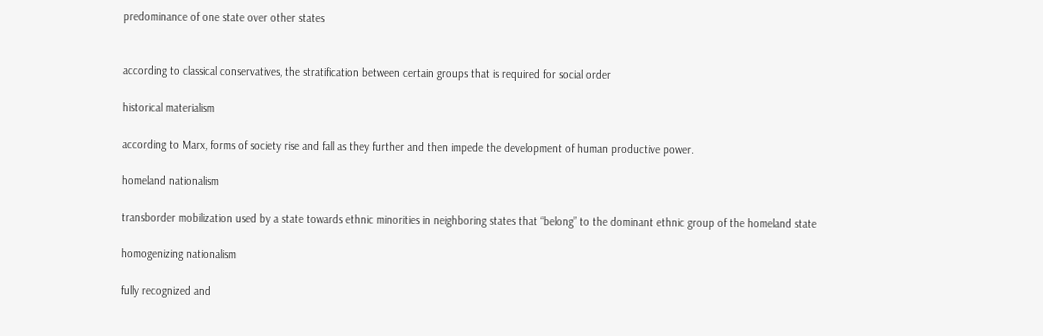predominance of one state over other states


according to classical conservatives, the stratification between certain groups that is required for social order

historical materialism

according to Marx, forms of society rise and fall as they further and then impede the development of human productive power.

homeland nationalism

transborder mobilization used by a state towards ethnic minorities in neighboring states that “belong” to the dominant ethnic group of the homeland state

homogenizing nationalism

fully recognized and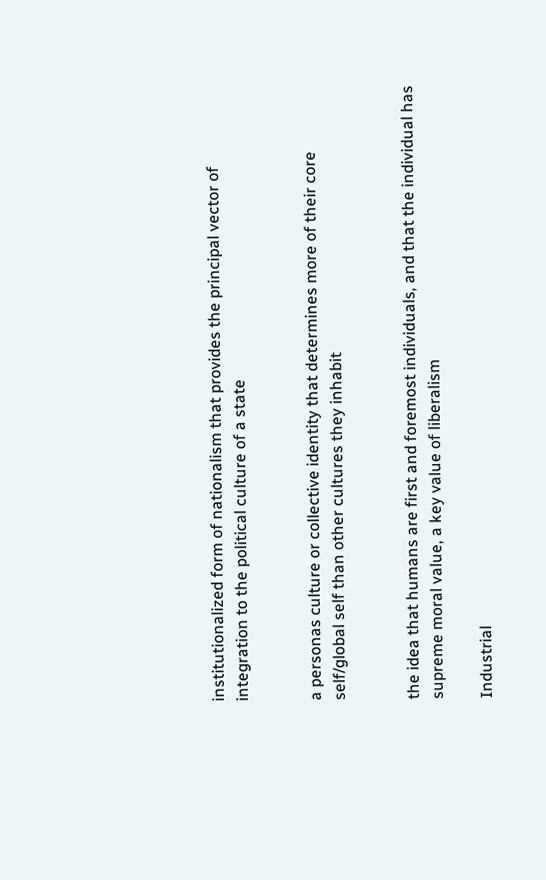institutionalized form of nationalism that provides the principal vector of integration to the political culture of a state


a personas culture or collective identity that determines more of their core self/global self than other cultures they inhabit


the idea that humans are first and foremost individuals, and that the individual has supreme moral value, a key value of liberalism

Industrial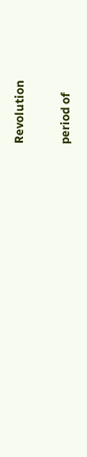Revolution

period of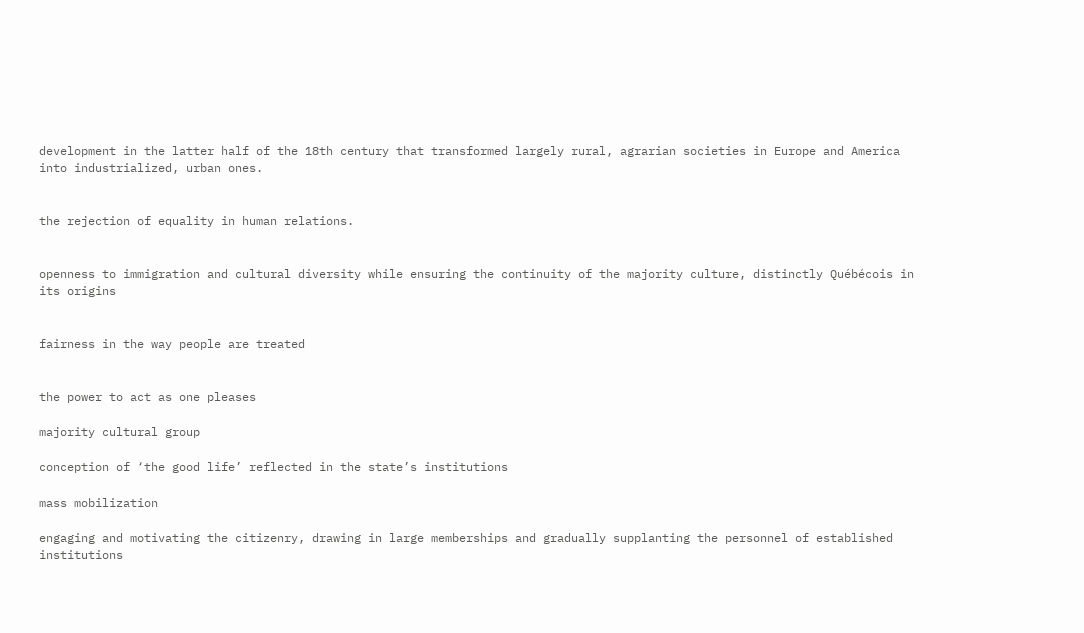development in the latter half of the 18th century that transformed largely rural, agrarian societies in Europe and America into industrialized, urban ones.


the rejection of equality in human relations.


openness to immigration and cultural diversity while ensuring the continuity of the majority culture, distinctly Québécois in its origins


fairness in the way people are treated


the power to act as one pleases

majority cultural group

conception of ‘the good life’ reflected in the state’s institutions

mass mobilization

engaging and motivating the citizenry, drawing in large memberships and gradually supplanting the personnel of established institutions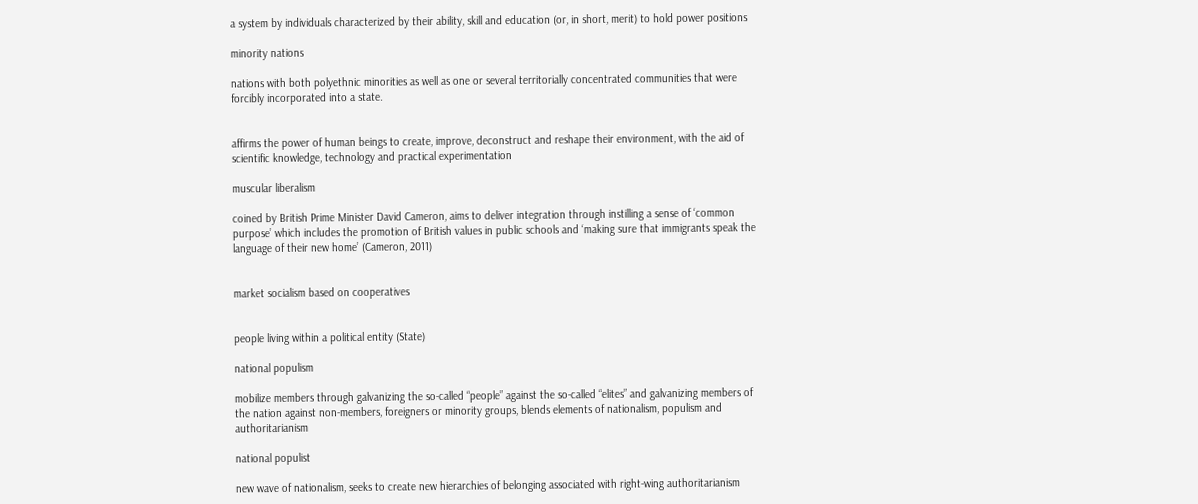a system by individuals characterized by their ability, skill and education (or, in short, merit) to hold power positions

minority nations

nations with both polyethnic minorities as well as one or several territorially concentrated communities that were forcibly incorporated into a state.


affirms the power of human beings to create, improve, deconstruct and reshape their environment, with the aid of scientific knowledge, technology and practical experimentation

muscular liberalism

coined by British Prime Minister David Cameron, aims to deliver integration through instilling a sense of ‘common purpose’ which includes the promotion of British values in public schools and ‘making sure that immigrants speak the language of their new home’ (Cameron, 2011)


market socialism based on cooperatives


people living within a political entity (State)

national populism

mobilize members through galvanizing the so-called “people” against the so-called “elites” and galvanizing members of the nation against non-members, foreigners or minority groups, blends elements of nationalism, populism and authoritarianism

national populist

new wave of nationalism, seeks to create new hierarchies of belonging associated with right-wing authoritarianism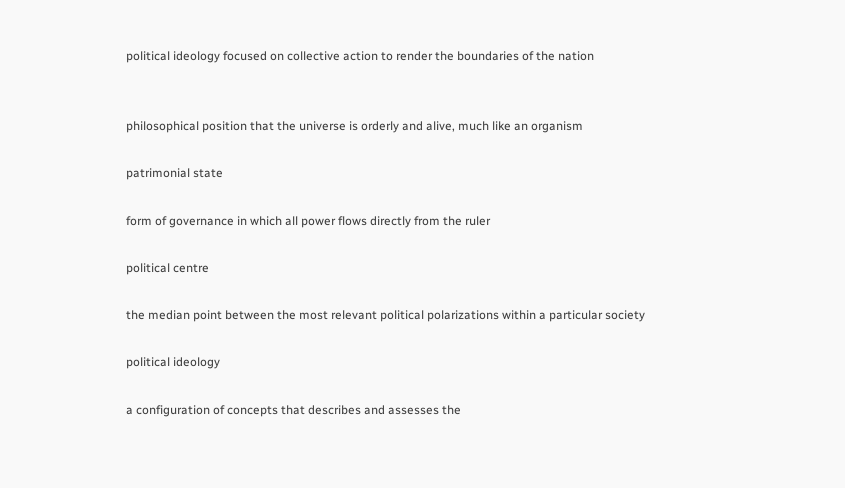political ideology focused on collective action to render the boundaries of the nation


philosophical position that the universe is orderly and alive, much like an organism

patrimonial state

form of governance in which all power flows directly from the ruler

political centre

the median point between the most relevant political polarizations within a particular society

political ideology

a configuration of concepts that describes and assesses the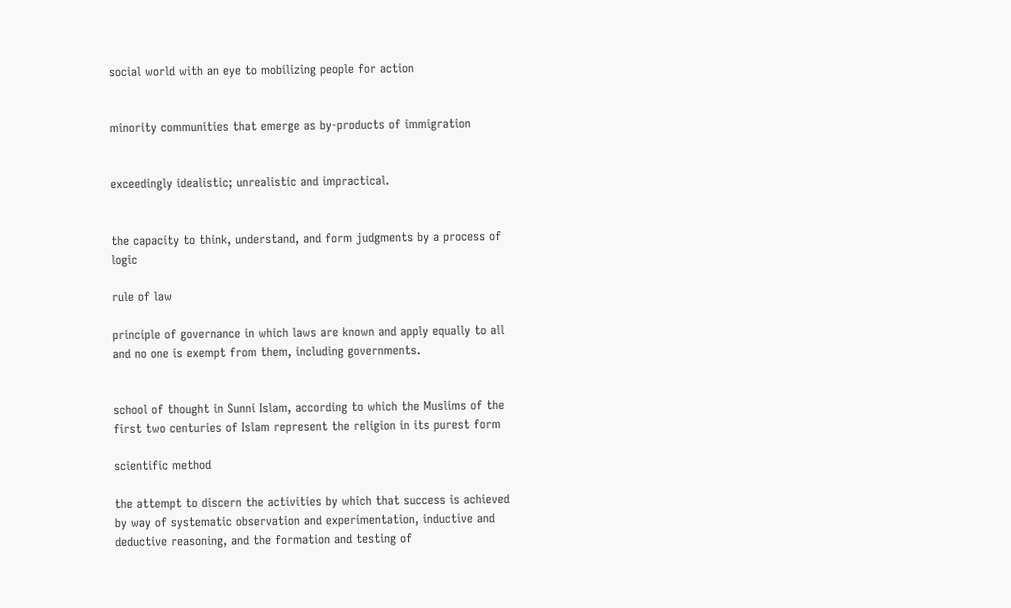social world with an eye to mobilizing people for action


minority communities that emerge as by-products of immigration


exceedingly idealistic; unrealistic and impractical.


the capacity to think, understand, and form judgments by a process of logic

rule of law

principle of governance in which laws are known and apply equally to all and no one is exempt from them, including governments.


school of thought in Sunni Islam, according to which the Muslims of the first two centuries of Islam represent the religion in its purest form

scientific method

the attempt to discern the activities by which that success is achieved by way of systematic observation and experimentation, inductive and deductive reasoning, and the formation and testing of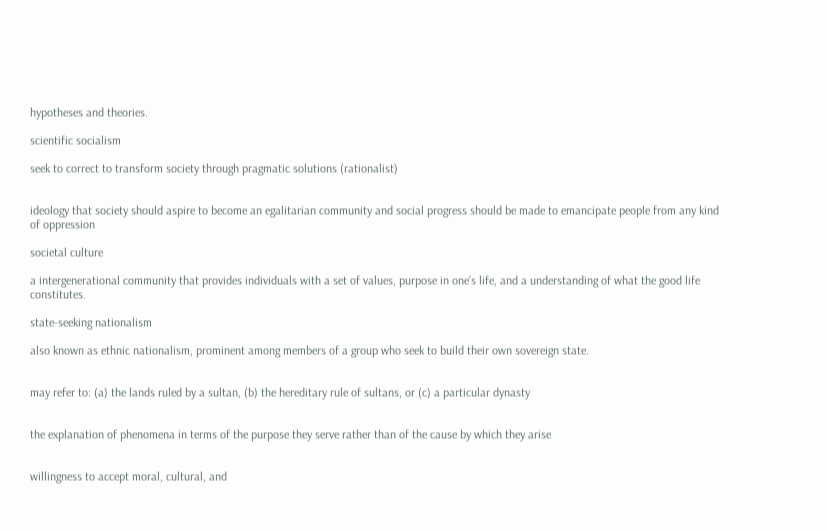hypotheses and theories.

scientific socialism

seek to correct to transform society through pragmatic solutions (rationalist)


ideology that society should aspire to become an egalitarian community and social progress should be made to emancipate people from any kind of oppression

societal culture

a intergenerational community that provides individuals with a set of values, purpose in one’s life, and a understanding of what the good life constitutes.

state-seeking nationalism

also known as ethnic nationalism, prominent among members of a group who seek to build their own sovereign state.


may refer to: (a) the lands ruled by a sultan, (b) the hereditary rule of sultans, or (c) a particular dynasty


the explanation of phenomena in terms of the purpose they serve rather than of the cause by which they arise


willingness to accept moral, cultural, and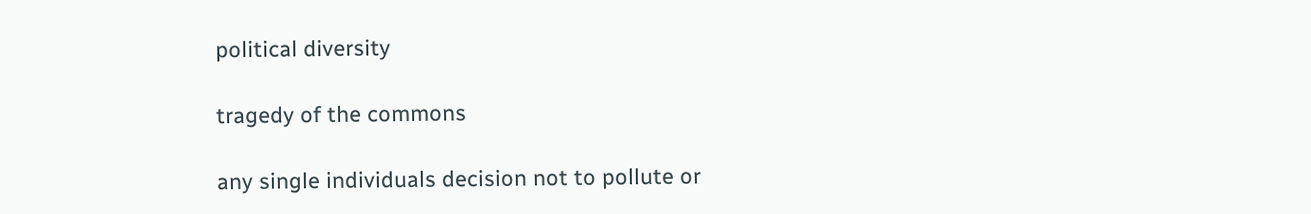political diversity

tragedy of the commons

any single individuals decision not to pollute or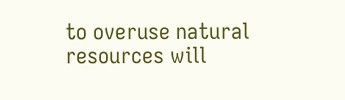to overuse natural resources will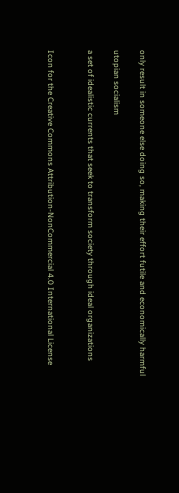only result in someone else doing so, making their effort futile and economically harmful

utopian socialism

a set of idealistic currents that seek to transform society through ideal organizations


Icon for the Creative Commons Attribution-NonCommercial 4.0 International License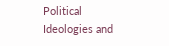Political Ideologies and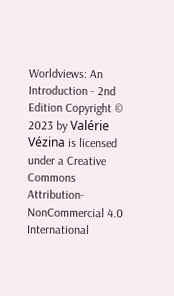Worldviews: An Introduction - 2nd Edition Copyright © 2023 by Valérie Vézina is licensed under a Creative Commons Attribution-NonCommercial 4.0 International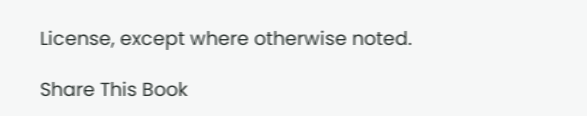License, except where otherwise noted.

Share This Book